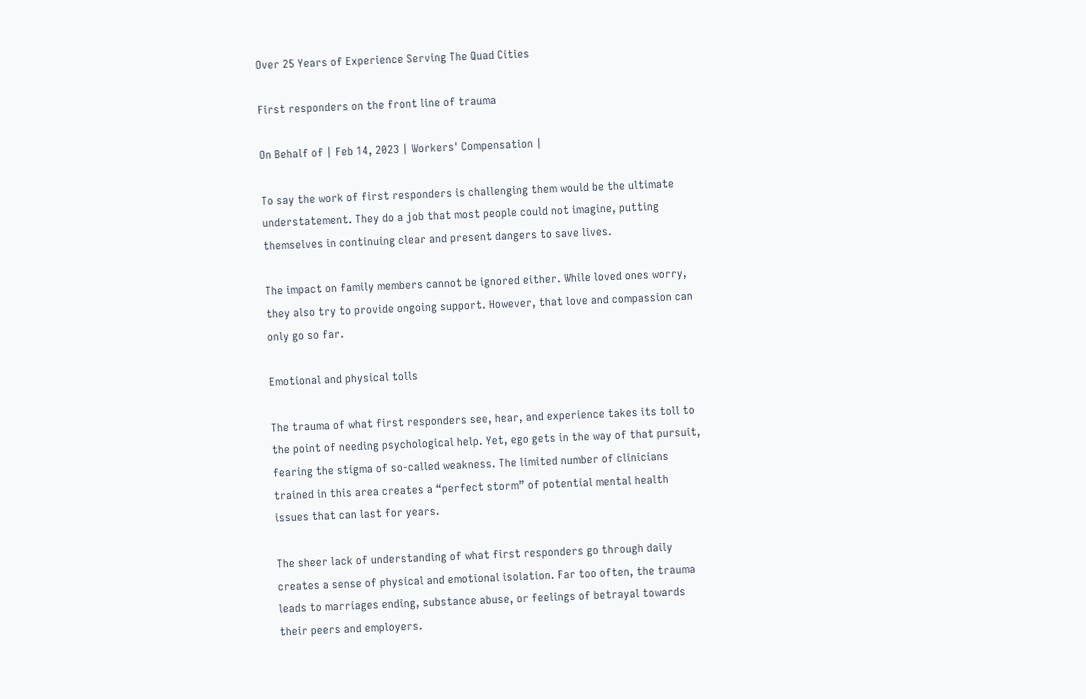Over 25 Years of Experience Serving The Quad Cities

First responders on the front line of trauma

On Behalf of | Feb 14, 2023 | Workers' Compensation |

To say the work of first responders is challenging them would be the ultimate understatement. They do a job that most people could not imagine, putting themselves in continuing clear and present dangers to save lives.

The impact on family members cannot be ignored either. While loved ones worry, they also try to provide ongoing support. However, that love and compassion can only go so far.

Emotional and physical tolls

The trauma of what first responders see, hear, and experience takes its toll to the point of needing psychological help. Yet, ego gets in the way of that pursuit, fearing the stigma of so-called weakness. The limited number of clinicians trained in this area creates a “perfect storm” of potential mental health issues that can last for years.

The sheer lack of understanding of what first responders go through daily creates a sense of physical and emotional isolation. Far too often, the trauma leads to marriages ending, substance abuse, or feelings of betrayal towards their peers and employers.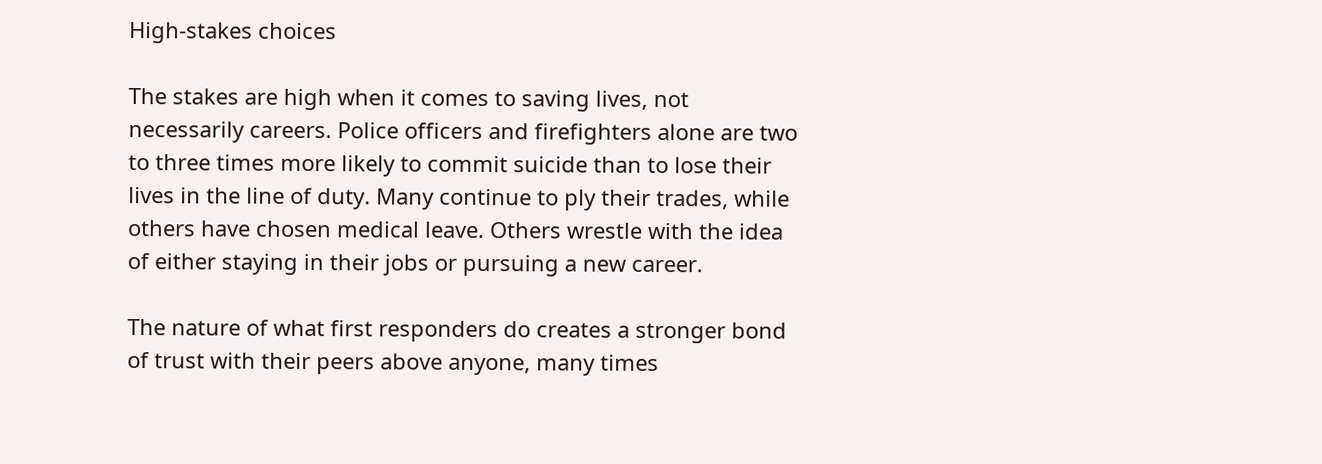High-stakes choices

The stakes are high when it comes to saving lives, not necessarily careers. Police officers and firefighters alone are two to three times more likely to commit suicide than to lose their lives in the line of duty. Many continue to ply their trades, while others have chosen medical leave. Others wrestle with the idea of either staying in their jobs or pursuing a new career.

The nature of what first responders do creates a stronger bond of trust with their peers above anyone, many times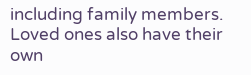including family members. Loved ones also have their own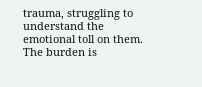trauma, struggling to understand the emotional toll on them. The burden is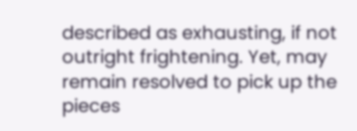described as exhausting, if not outright frightening. Yet, may remain resolved to pick up the pieces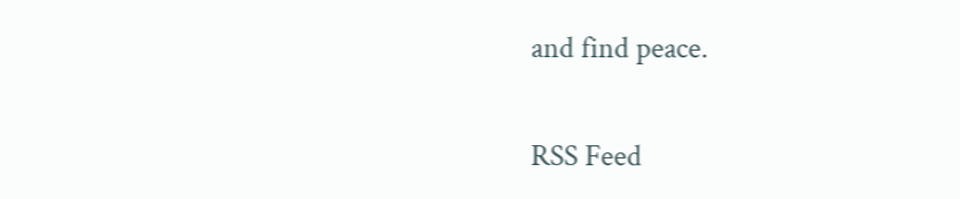and find peace.


RSS Feed